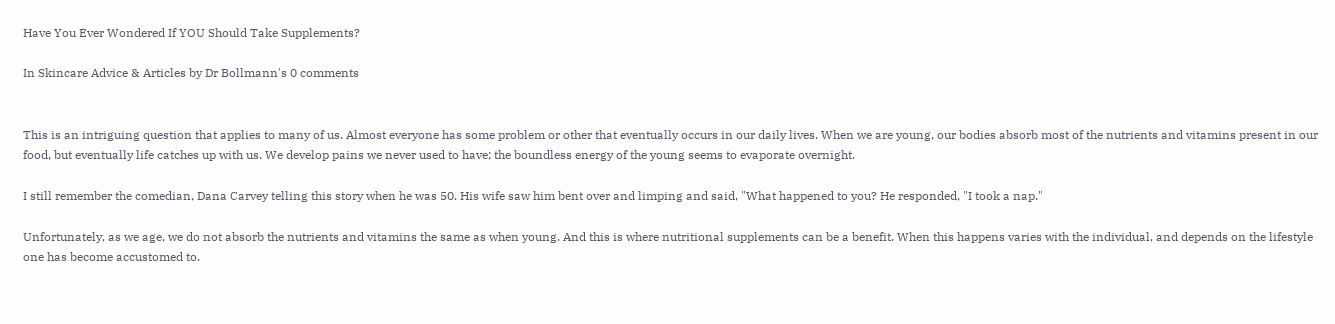Have You Ever Wondered If YOU Should Take Supplements?

In Skincare Advice & Articles by Dr Bollmann's 0 comments


This is an intriguing question that applies to many of us. Almost everyone has some problem or other that eventually occurs in our daily lives. When we are young, our bodies absorb most of the nutrients and vitamins present in our food, but eventually life catches up with us. We develop pains we never used to have; the boundless energy of the young seems to evaporate overnight.

I still remember the comedian, Dana Carvey telling this story when he was 50. His wife saw him bent over and limping and said, "What happened to you? He responded, "I took a nap."

Unfortunately, as we age, we do not absorb the nutrients and vitamins the same as when young. And this is where nutritional supplements can be a benefit. When this happens varies with the individual, and depends on the lifestyle one has become accustomed to.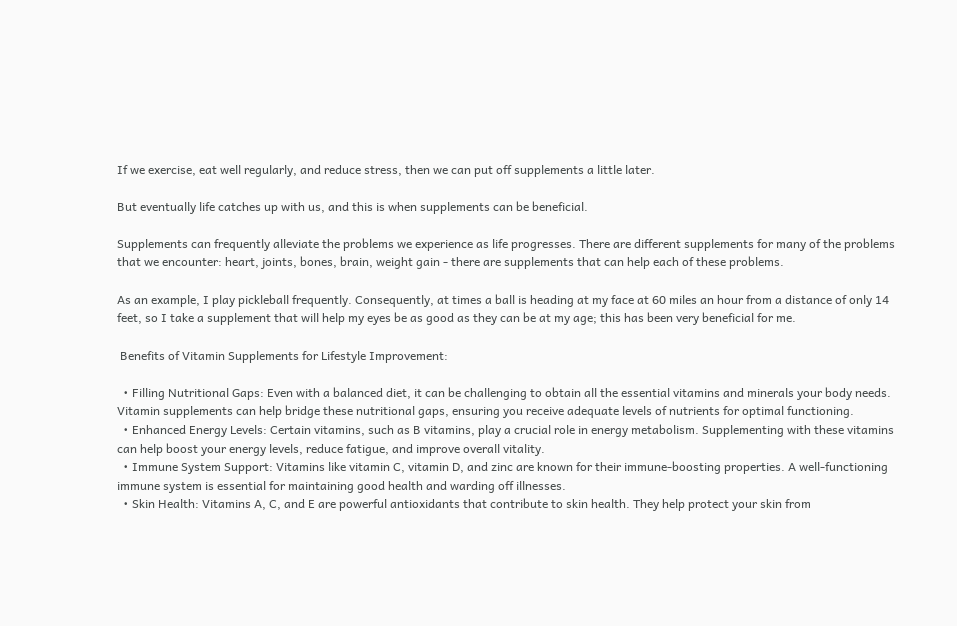If we exercise, eat well regularly, and reduce stress, then we can put off supplements a little later.

But eventually life catches up with us, and this is when supplements can be beneficial.

Supplements can frequently alleviate the problems we experience as life progresses. There are different supplements for many of the problems that we encounter: heart, joints, bones, brain, weight gain - there are supplements that can help each of these problems.

As an example, I play pickleball frequently. Consequently, at times a ball is heading at my face at 60 miles an hour from a distance of only 14 feet, so I take a supplement that will help my eyes be as good as they can be at my age; this has been very beneficial for me.

 Benefits of Vitamin Supplements for Lifestyle Improvement:

  • Filling Nutritional Gaps: Even with a balanced diet, it can be challenging to obtain all the essential vitamins and minerals your body needs. Vitamin supplements can help bridge these nutritional gaps, ensuring you receive adequate levels of nutrients for optimal functioning.
  • Enhanced Energy Levels: Certain vitamins, such as B vitamins, play a crucial role in energy metabolism. Supplementing with these vitamins can help boost your energy levels, reduce fatigue, and improve overall vitality.
  • Immune System Support: Vitamins like vitamin C, vitamin D, and zinc are known for their immune-boosting properties. A well-functioning immune system is essential for maintaining good health and warding off illnesses.
  • Skin Health: Vitamins A, C, and E are powerful antioxidants that contribute to skin health. They help protect your skin from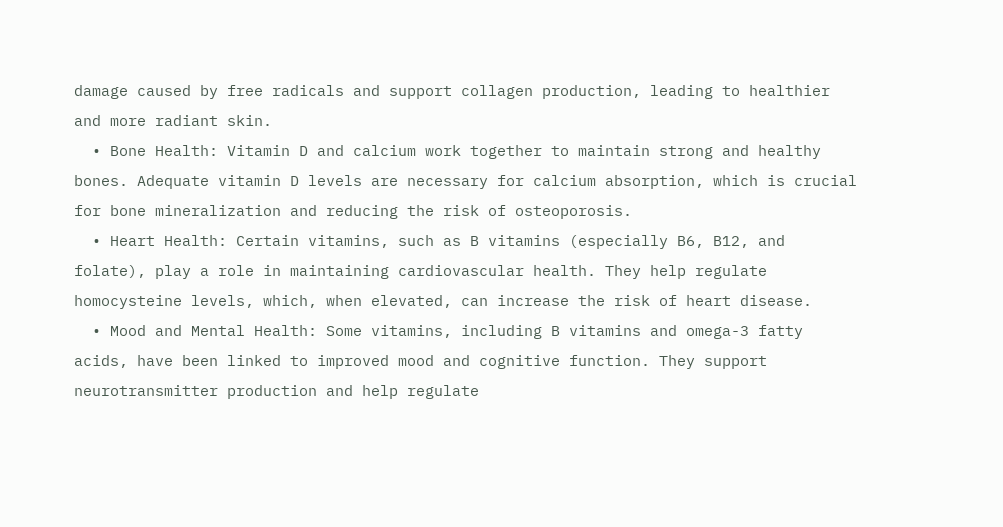damage caused by free radicals and support collagen production, leading to healthier and more radiant skin.
  • Bone Health: Vitamin D and calcium work together to maintain strong and healthy bones. Adequate vitamin D levels are necessary for calcium absorption, which is crucial for bone mineralization and reducing the risk of osteoporosis.
  • Heart Health: Certain vitamins, such as B vitamins (especially B6, B12, and folate), play a role in maintaining cardiovascular health. They help regulate homocysteine levels, which, when elevated, can increase the risk of heart disease.
  • Mood and Mental Health: Some vitamins, including B vitamins and omega-3 fatty acids, have been linked to improved mood and cognitive function. They support neurotransmitter production and help regulate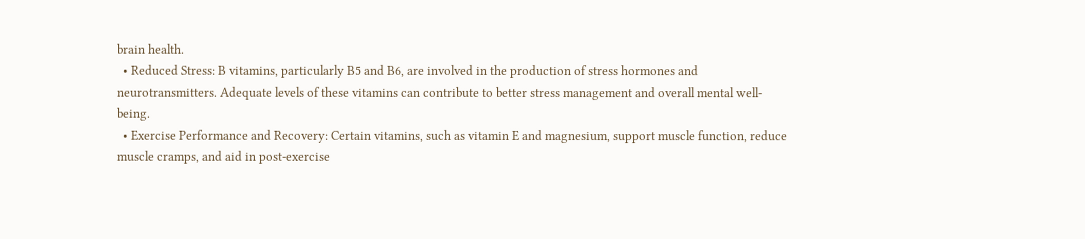brain health.
  • Reduced Stress: B vitamins, particularly B5 and B6, are involved in the production of stress hormones and neurotransmitters. Adequate levels of these vitamins can contribute to better stress management and overall mental well-being.
  • Exercise Performance and Recovery: Certain vitamins, such as vitamin E and magnesium, support muscle function, reduce muscle cramps, and aid in post-exercise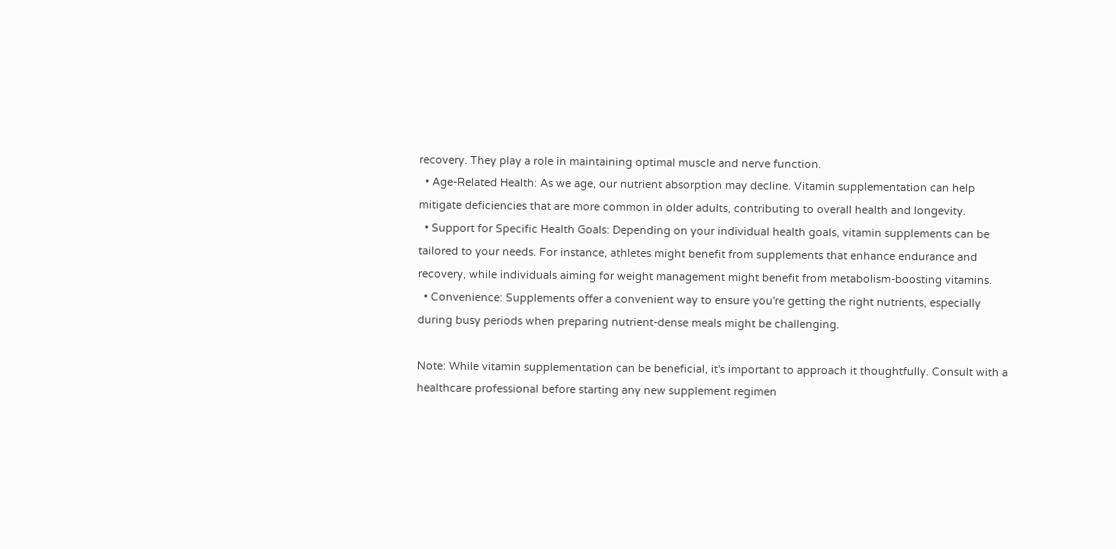recovery. They play a role in maintaining optimal muscle and nerve function.
  • Age-Related Health: As we age, our nutrient absorption may decline. Vitamin supplementation can help mitigate deficiencies that are more common in older adults, contributing to overall health and longevity.
  • Support for Specific Health Goals: Depending on your individual health goals, vitamin supplements can be tailored to your needs. For instance, athletes might benefit from supplements that enhance endurance and recovery, while individuals aiming for weight management might benefit from metabolism-boosting vitamins.
  • Convenience: Supplements offer a convenient way to ensure you're getting the right nutrients, especially during busy periods when preparing nutrient-dense meals might be challenging.

Note: While vitamin supplementation can be beneficial, it's important to approach it thoughtfully. Consult with a healthcare professional before starting any new supplement regimen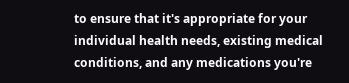to ensure that it's appropriate for your individual health needs, existing medical conditions, and any medications you're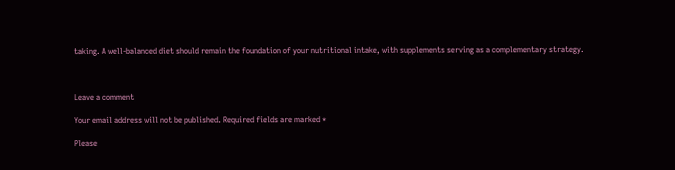taking. A well-balanced diet should remain the foundation of your nutritional intake, with supplements serving as a complementary strategy.



Leave a comment

Your email address will not be published. Required fields are marked *

Please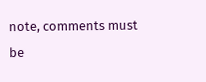note, comments must be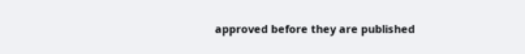approved before they are published